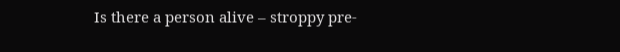Is there a person alive – stroppy pre-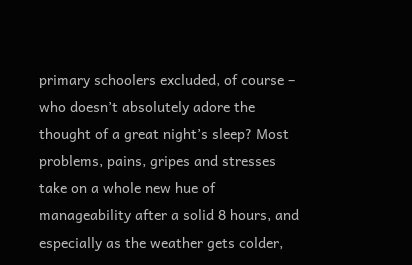primary schoolers excluded, of course – who doesn’t absolutely adore the thought of a great night’s sleep? Most problems, pains, gripes and stresses take on a whole new hue of manageability after a solid 8 hours, and especially as the weather gets colder,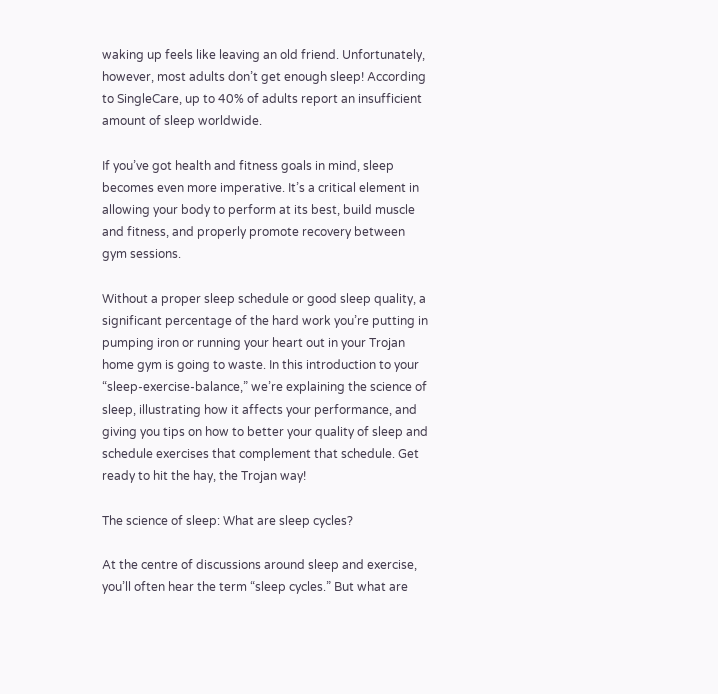waking up feels like leaving an old friend. Unfortunately, however, most adults don’t get enough sleep! According to SingleCare, up to 40% of adults report an insufficient amount of sleep worldwide.

If you’ve got health and fitness goals in mind, sleep becomes even more imperative. It’s a critical element in allowing your body to perform at its best, build muscle and fitness, and properly promote recovery between gym sessions.

Without a proper sleep schedule or good sleep quality, a significant percentage of the hard work you’re putting in pumping iron or running your heart out in your Trojan home gym is going to waste. In this introduction to your “sleep-exercise-balance,” we’re explaining the science of sleep, illustrating how it affects your performance, and giving you tips on how to better your quality of sleep and schedule exercises that complement that schedule. Get ready to hit the hay, the Trojan way!

The science of sleep: What are sleep cycles?

At the centre of discussions around sleep and exercise, you’ll often hear the term “sleep cycles.” But what are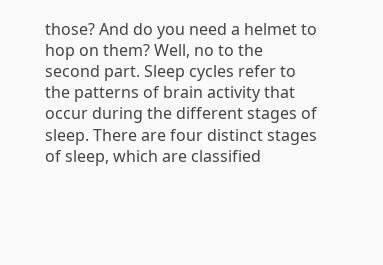those? And do you need a helmet to hop on them? Well, no to the second part. Sleep cycles refer to the patterns of brain activity that occur during the different stages of sleep. There are four distinct stages of sleep, which are classified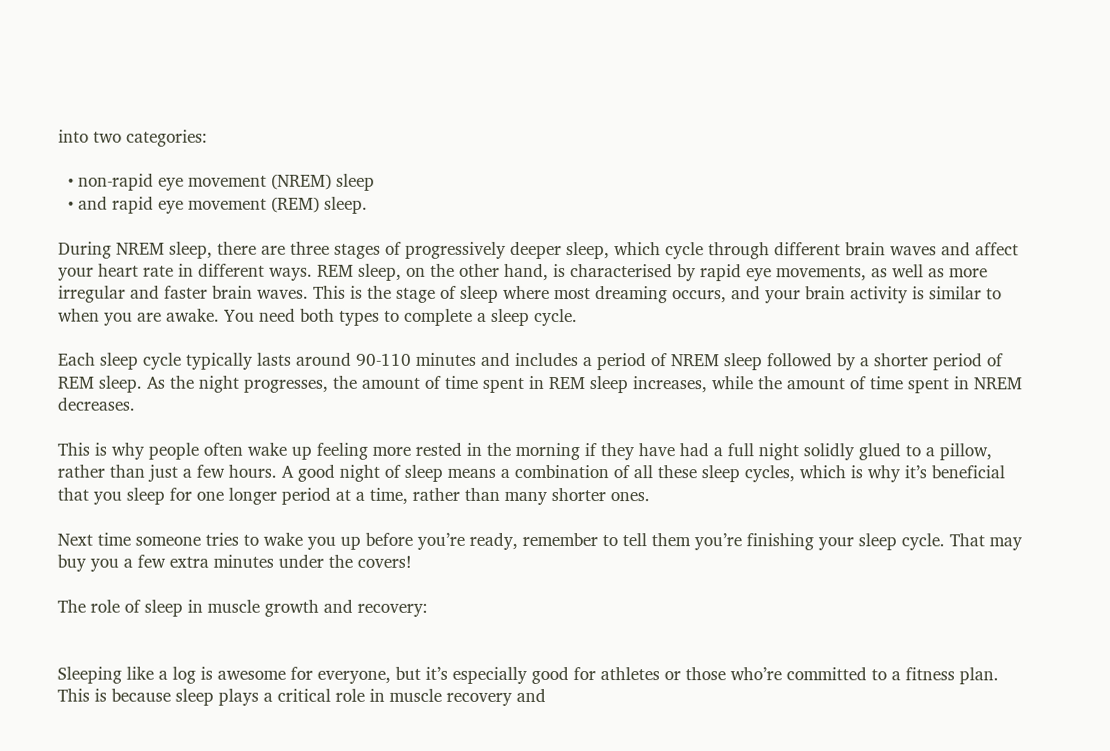into two categories:

  • non-rapid eye movement (NREM) sleep
  • and rapid eye movement (REM) sleep.

During NREM sleep, there are three stages of progressively deeper sleep, which cycle through different brain waves and affect your heart rate in different ways. REM sleep, on the other hand, is characterised by rapid eye movements, as well as more irregular and faster brain waves. This is the stage of sleep where most dreaming occurs, and your brain activity is similar to when you are awake. You need both types to complete a sleep cycle.

Each sleep cycle typically lasts around 90-110 minutes and includes a period of NREM sleep followed by a shorter period of REM sleep. As the night progresses, the amount of time spent in REM sleep increases, while the amount of time spent in NREM decreases.

This is why people often wake up feeling more rested in the morning if they have had a full night solidly glued to a pillow, rather than just a few hours. A good night of sleep means a combination of all these sleep cycles, which is why it’s beneficial that you sleep for one longer period at a time, rather than many shorter ones.

Next time someone tries to wake you up before you’re ready, remember to tell them you’re finishing your sleep cycle. That may buy you a few extra minutes under the covers!

The role of sleep in muscle growth and recovery:


Sleeping like a log is awesome for everyone, but it’s especially good for athletes or those who’re committed to a fitness plan. This is because sleep plays a critical role in muscle recovery and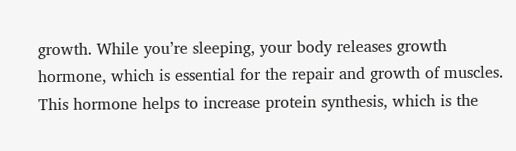growth. While you’re sleeping, your body releases growth hormone, which is essential for the repair and growth of muscles. This hormone helps to increase protein synthesis, which is the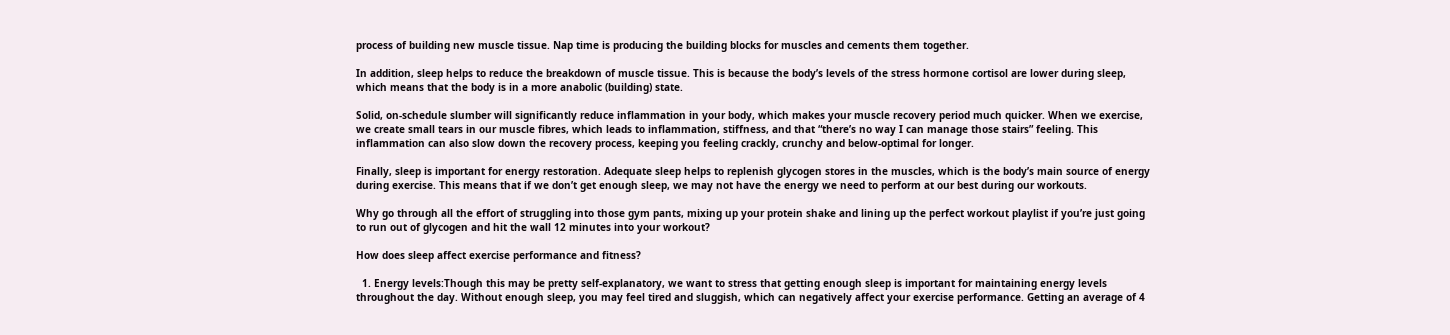process of building new muscle tissue. Nap time is producing the building blocks for muscles and cements them together.

In addition, sleep helps to reduce the breakdown of muscle tissue. This is because the body’s levels of the stress hormone cortisol are lower during sleep, which means that the body is in a more anabolic (building) state.

Solid, on-schedule slumber will significantly reduce inflammation in your body, which makes your muscle recovery period much quicker. When we exercise, we create small tears in our muscle fibres, which leads to inflammation, stiffness, and that “there’s no way I can manage those stairs” feeling. This inflammation can also slow down the recovery process, keeping you feeling crackly, crunchy and below-optimal for longer.

Finally, sleep is important for energy restoration. Adequate sleep helps to replenish glycogen stores in the muscles, which is the body’s main source of energy during exercise. This means that if we don’t get enough sleep, we may not have the energy we need to perform at our best during our workouts.

Why go through all the effort of struggling into those gym pants, mixing up your protein shake and lining up the perfect workout playlist if you’re just going to run out of glycogen and hit the wall 12 minutes into your workout?

How does sleep affect exercise performance and fitness?

  1. Energy levels:Though this may be pretty self-explanatory, we want to stress that getting enough sleep is important for maintaining energy levels throughout the day. Without enough sleep, you may feel tired and sluggish, which can negatively affect your exercise performance. Getting an average of 4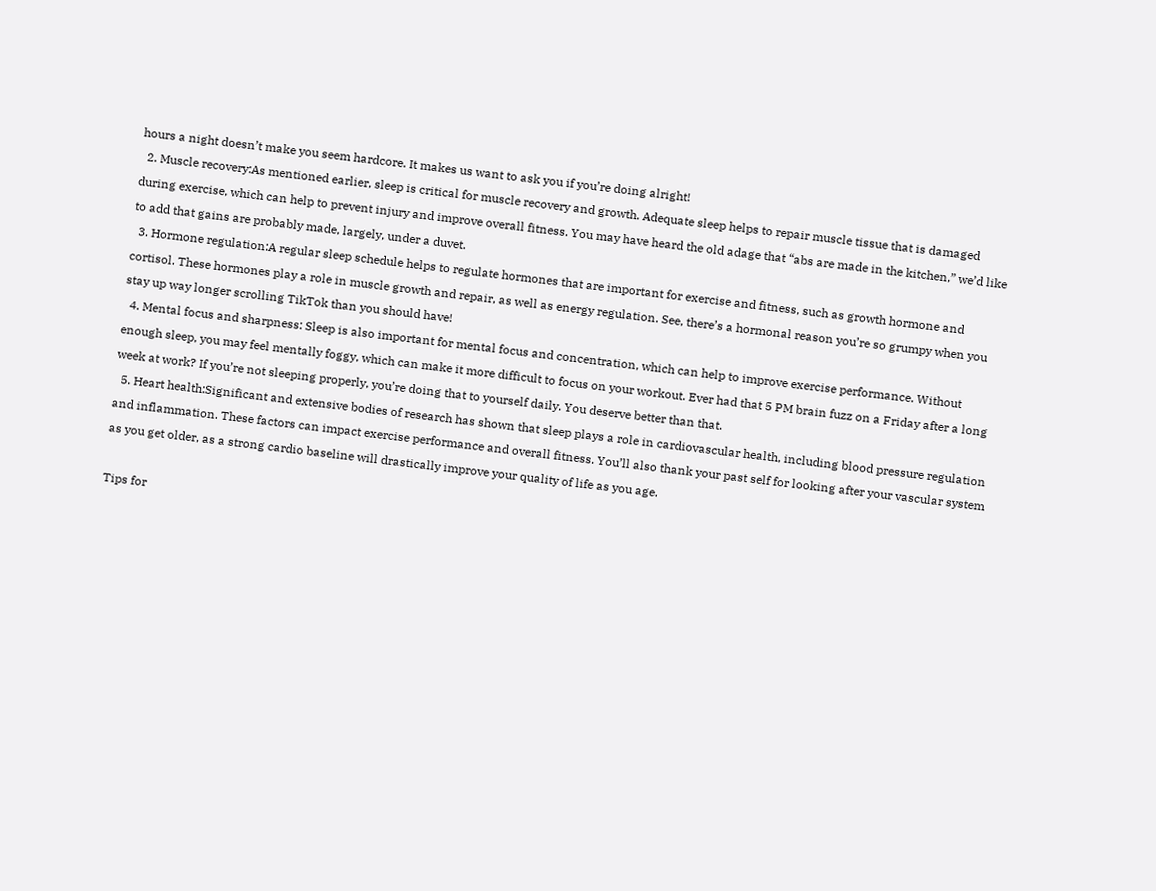hours a night doesn’t make you seem hardcore. It makes us want to ask you if you’re doing alright!
  2. Muscle recovery:As mentioned earlier, sleep is critical for muscle recovery and growth. Adequate sleep helps to repair muscle tissue that is damaged during exercise, which can help to prevent injury and improve overall fitness. You may have heard the old adage that “abs are made in the kitchen,” we’d like to add that gains are probably made, largely, under a duvet.
  3. Hormone regulation:A regular sleep schedule helps to regulate hormones that are important for exercise and fitness, such as growth hormone and cortisol. These hormones play a role in muscle growth and repair, as well as energy regulation. See, there’s a hormonal reason you’re so grumpy when you stay up way longer scrolling TikTok than you should have!
  4. Mental focus and sharpness: Sleep is also important for mental focus and concentration, which can help to improve exercise performance. Without enough sleep, you may feel mentally foggy, which can make it more difficult to focus on your workout. Ever had that 5 PM brain fuzz on a Friday after a long week at work? If you’re not sleeping properly, you’re doing that to yourself daily. You deserve better than that.
  5. Heart health:Significant and extensive bodies of research has shown that sleep plays a role in cardiovascular health, including blood pressure regulation and inflammation. These factors can impact exercise performance and overall fitness. You’ll also thank your past self for looking after your vascular system as you get older, as a strong cardio baseline will drastically improve your quality of life as you age.

Tips for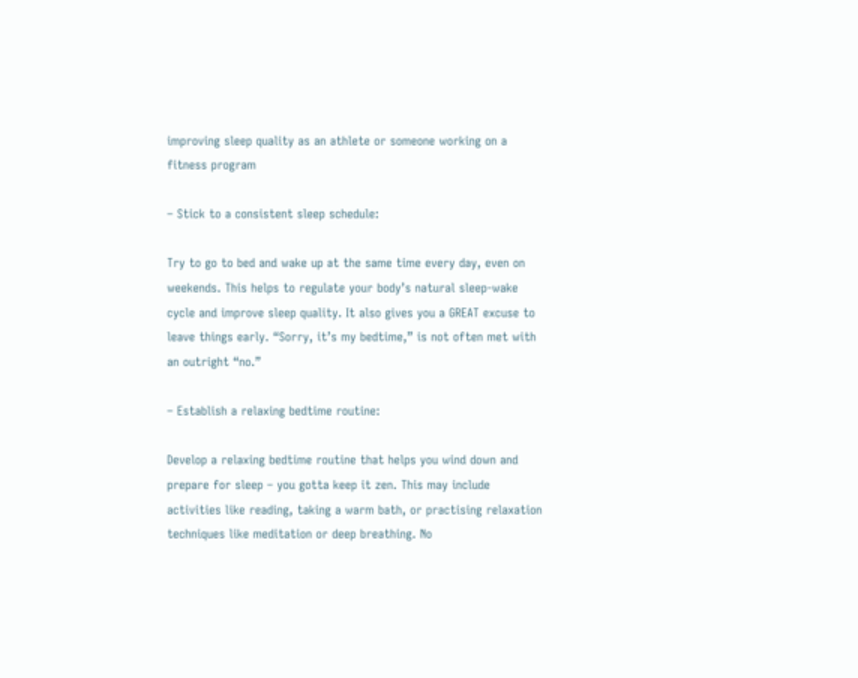improving sleep quality as an athlete or someone working on a fitness program

– Stick to a consistent sleep schedule:

Try to go to bed and wake up at the same time every day, even on weekends. This helps to regulate your body’s natural sleep-wake cycle and improve sleep quality. It also gives you a GREAT excuse to leave things early. “Sorry, it’s my bedtime,” is not often met with an outright “no.”

– Establish a relaxing bedtime routine:

Develop a relaxing bedtime routine that helps you wind down and prepare for sleep – you gotta keep it zen. This may include activities like reading, taking a warm bath, or practising relaxation techniques like meditation or deep breathing. No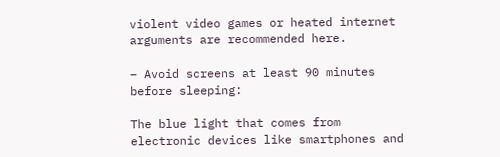violent video games or heated internet arguments are recommended here.

– Avoid screens at least 90 minutes before sleeping:

The blue light that comes from electronic devices like smartphones and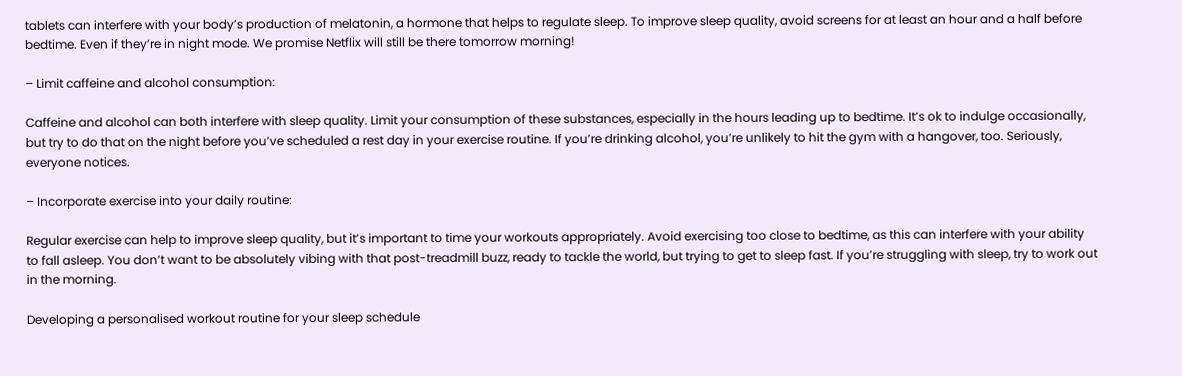tablets can interfere with your body’s production of melatonin, a hormone that helps to regulate sleep. To improve sleep quality, avoid screens for at least an hour and a half before bedtime. Even if they’re in night mode. We promise Netflix will still be there tomorrow morning!

– Limit caffeine and alcohol consumption:

Caffeine and alcohol can both interfere with sleep quality. Limit your consumption of these substances, especially in the hours leading up to bedtime. It’s ok to indulge occasionally, but try to do that on the night before you’ve scheduled a rest day in your exercise routine. If you’re drinking alcohol, you’re unlikely to hit the gym with a hangover, too. Seriously, everyone notices.

– Incorporate exercise into your daily routine:

Regular exercise can help to improve sleep quality, but it’s important to time your workouts appropriately. Avoid exercising too close to bedtime, as this can interfere with your ability to fall asleep. You don’t want to be absolutely vibing with that post-treadmill buzz, ready to tackle the world, but trying to get to sleep fast. If you’re struggling with sleep, try to work out in the morning.

Developing a personalised workout routine for your sleep schedule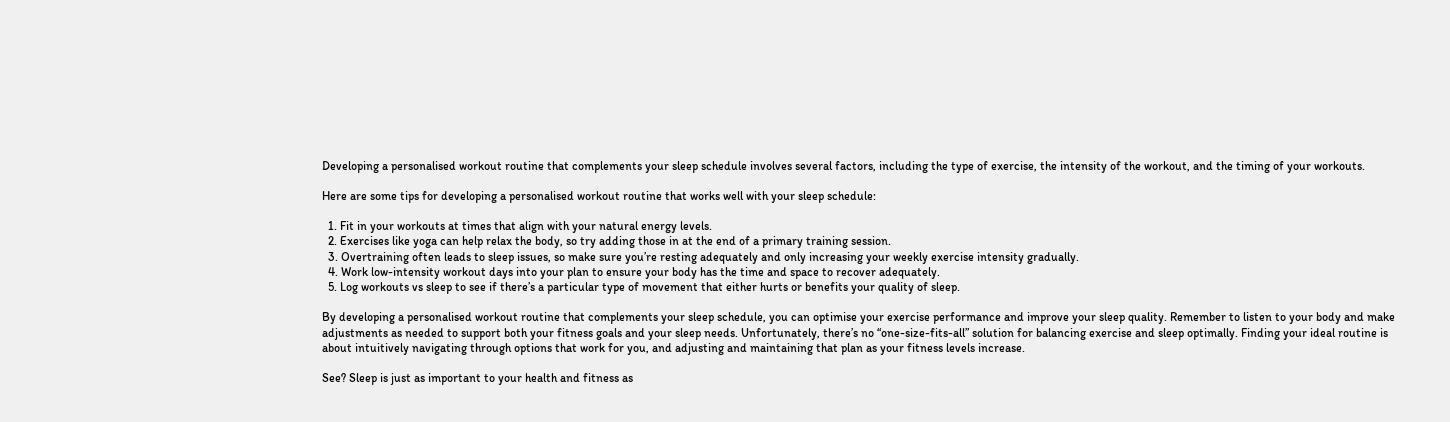Developing a personalised workout routine that complements your sleep schedule involves several factors, including the type of exercise, the intensity of the workout, and the timing of your workouts.

Here are some tips for developing a personalised workout routine that works well with your sleep schedule:

  1. Fit in your workouts at times that align with your natural energy levels.
  2. Exercises like yoga can help relax the body, so try adding those in at the end of a primary training session.
  3. Overtraining often leads to sleep issues, so make sure you’re resting adequately and only increasing your weekly exercise intensity gradually.
  4. Work low-intensity workout days into your plan to ensure your body has the time and space to recover adequately.
  5. Log workouts vs sleep to see if there’s a particular type of movement that either hurts or benefits your quality of sleep.

By developing a personalised workout routine that complements your sleep schedule, you can optimise your exercise performance and improve your sleep quality. Remember to listen to your body and make adjustments as needed to support both your fitness goals and your sleep needs. Unfortunately, there’s no “one-size-fits-all” solution for balancing exercise and sleep optimally. Finding your ideal routine is about intuitively navigating through options that work for you, and adjusting and maintaining that plan as your fitness levels increase.

See? Sleep is just as important to your health and fitness as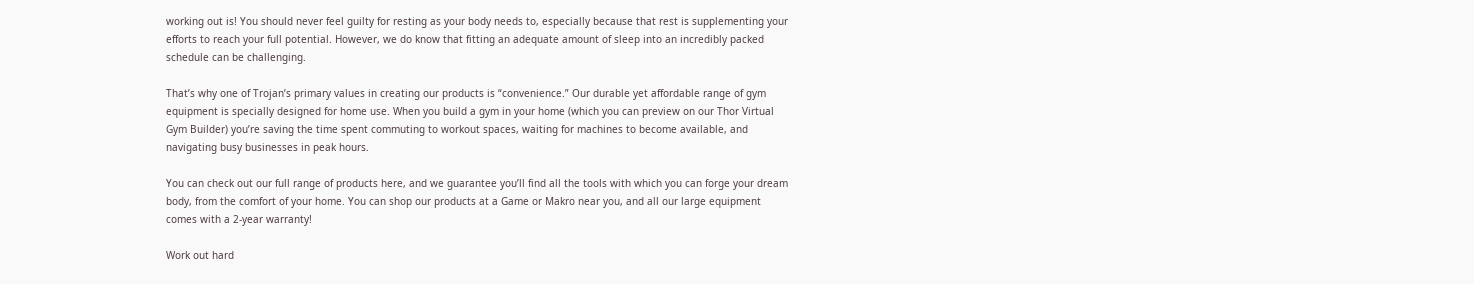working out is! You should never feel guilty for resting as your body needs to, especially because that rest is supplementing your efforts to reach your full potential. However, we do know that fitting an adequate amount of sleep into an incredibly packed schedule can be challenging.

That’s why one of Trojan’s primary values in creating our products is “convenience.” Our durable yet affordable range of gym equipment is specially designed for home use. When you build a gym in your home (which you can preview on our Thor Virtual Gym Builder) you’re saving the time spent commuting to workout spaces, waiting for machines to become available, and navigating busy businesses in peak hours.

You can check out our full range of products here, and we guarantee you’ll find all the tools with which you can forge your dream body, from the comfort of your home. You can shop our products at a Game or Makro near you, and all our large equipment comes with a 2-year warranty!

Work out hard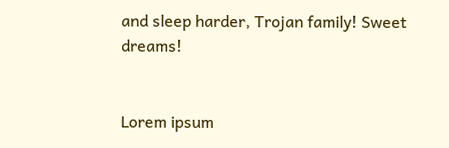and sleep harder, Trojan family! Sweet dreams!


Lorem ipsum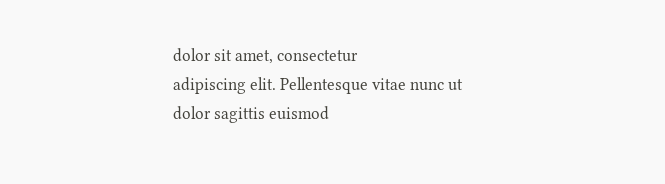dolor sit amet, consectetur
adipiscing elit. Pellentesque vitae nunc ut
dolor sagittis euismod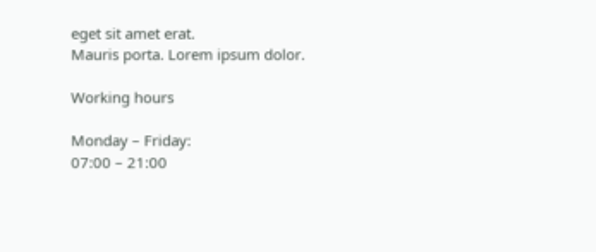eget sit amet erat.
Mauris porta. Lorem ipsum dolor.

Working hours

Monday – Friday:
07:00 – 21:00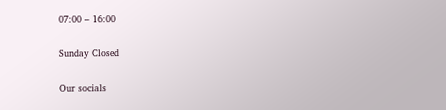07:00 – 16:00

Sunday Closed

Our socials